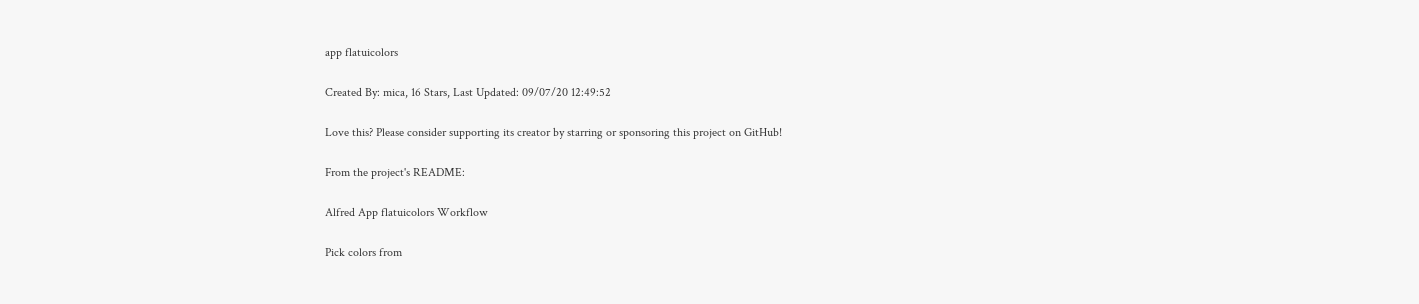app flatuicolors

Created By: mica, 16 Stars, Last Updated: 09/07/20 12:49:52

Love this? Please consider supporting its creator by starring or sponsoring this project on GitHub!

From the project's README:

Alfred App flatuicolors Workflow

Pick colors from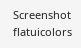Screenshot flatuicolors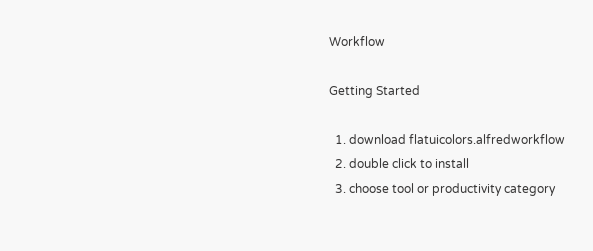Workflow

Getting Started

  1. download flatuicolors.alfredworkflow
  2. double click to install
  3. choose tool or productivity category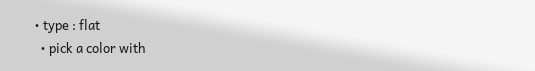• type : flat
  • pick a color with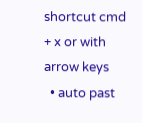shortcut cmd + x or with arrow keys
  • auto past